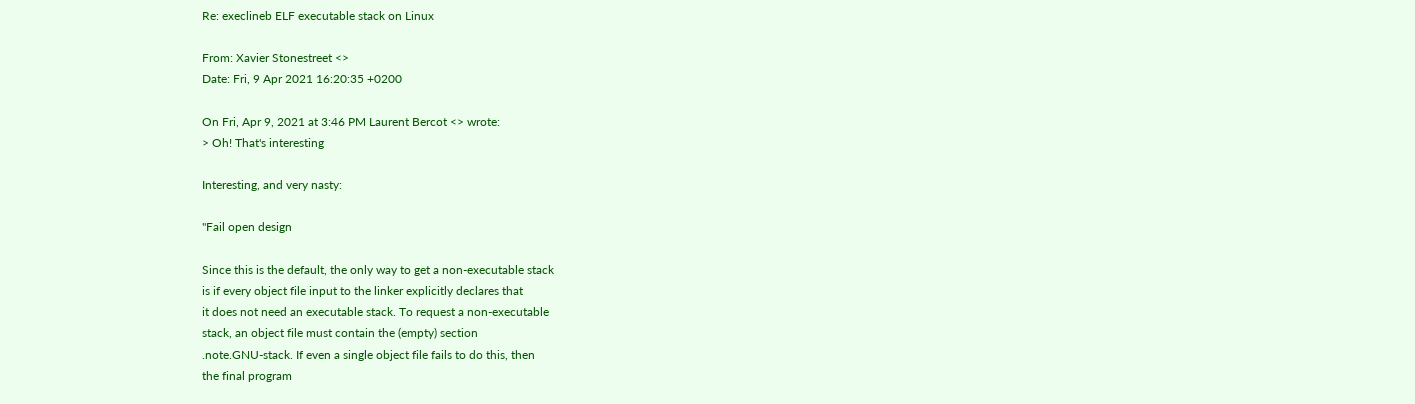Re: execlineb ELF executable stack on Linux

From: Xavier Stonestreet <>
Date: Fri, 9 Apr 2021 16:20:35 +0200

On Fri, Apr 9, 2021 at 3:46 PM Laurent Bercot <> wrote:
> Oh! That's interesting

Interesting, and very nasty:

"Fail open design

Since this is the default, the only way to get a non-executable stack
is if every object file input to the linker explicitly declares that
it does not need an executable stack. To request a non-executable
stack, an object file must contain the (empty) section
.note.GNU-stack. If even a single object file fails to do this, then
the final program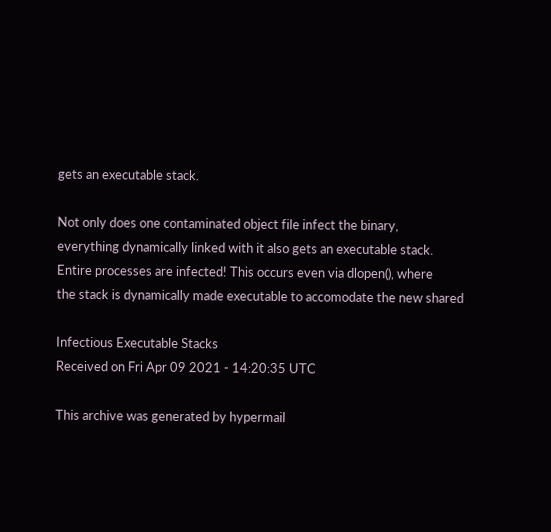gets an executable stack.

Not only does one contaminated object file infect the binary,
everything dynamically linked with it also gets an executable stack.
Entire processes are infected! This occurs even via dlopen(), where
the stack is dynamically made executable to accomodate the new shared

Infectious Executable Stacks
Received on Fri Apr 09 2021 - 14:20:35 UTC

This archive was generated by hypermail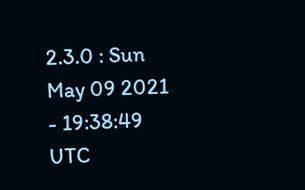2.3.0 : Sun May 09 2021 - 19:38:49 UTC